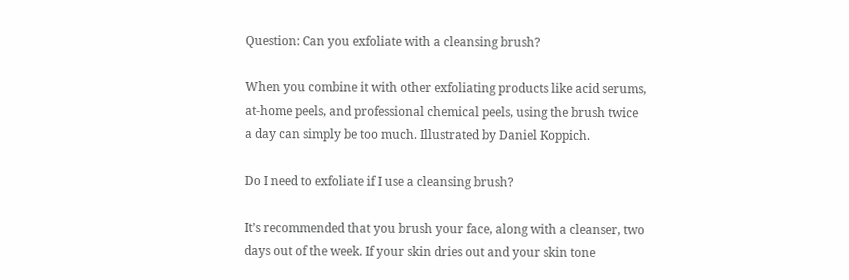Question: Can you exfoliate with a cleansing brush?

When you combine it with other exfoliating products like acid serums, at-home peels, and professional chemical peels, using the brush twice a day can simply be too much. Illustrated by Daniel Koppich.

Do I need to exfoliate if I use a cleansing brush?

It’s recommended that you brush your face, along with a cleanser, two days out of the week. If your skin dries out and your skin tone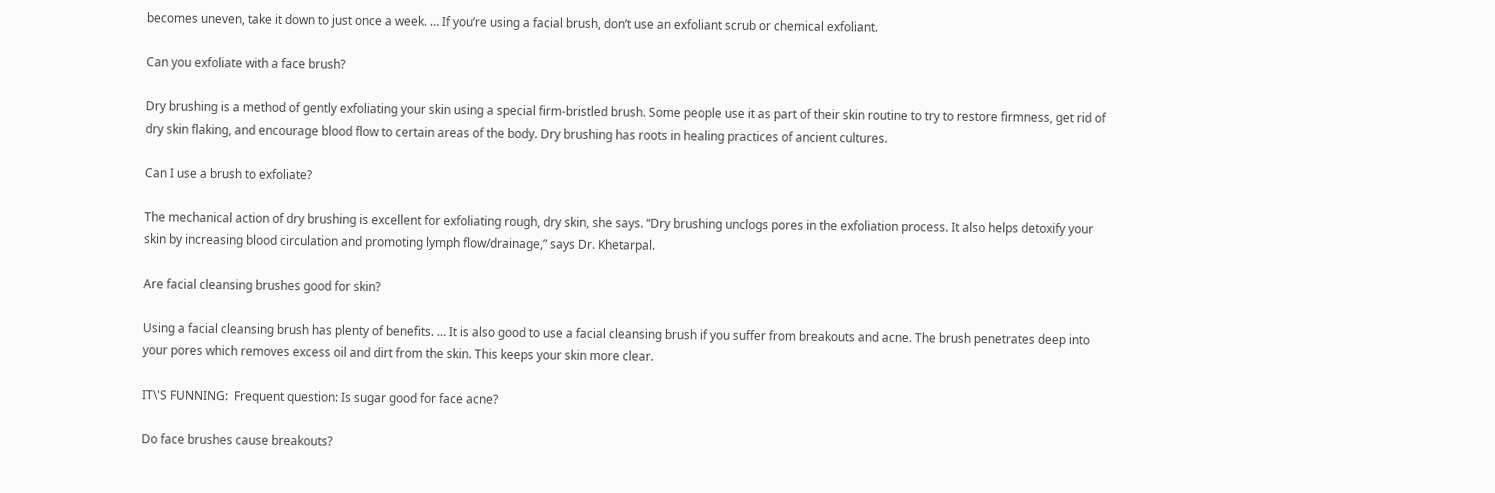becomes uneven, take it down to just once a week. … If you’re using a facial brush, don’t use an exfoliant scrub or chemical exfoliant.

Can you exfoliate with a face brush?

Dry brushing is a method of gently exfoliating your skin using a special firm-bristled brush. Some people use it as part of their skin routine to try to restore firmness, get rid of dry skin flaking, and encourage blood flow to certain areas of the body. Dry brushing has roots in healing practices of ancient cultures.

Can I use a brush to exfoliate?

The mechanical action of dry brushing is excellent for exfoliating rough, dry skin, she says. “Dry brushing unclogs pores in the exfoliation process. It also helps detoxify your skin by increasing blood circulation and promoting lymph flow/drainage,” says Dr. Khetarpal.

Are facial cleansing brushes good for skin?

Using a facial cleansing brush has plenty of benefits. … It is also good to use a facial cleansing brush if you suffer from breakouts and acne. The brush penetrates deep into your pores which removes excess oil and dirt from the skin. This keeps your skin more clear.

IT\'S FUNNING:  Frequent question: Is sugar good for face acne?

Do face brushes cause breakouts?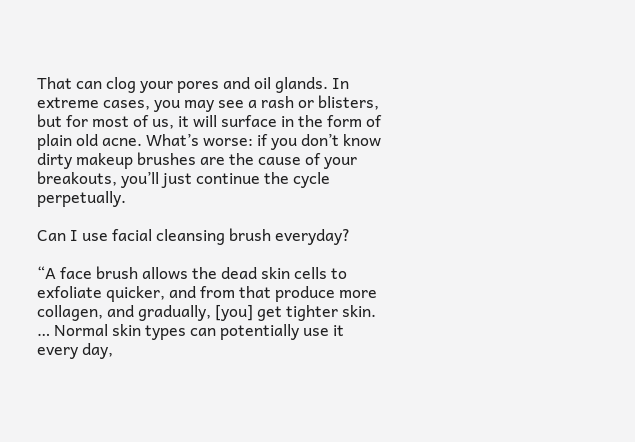That can clog your pores and oil glands. In extreme cases, you may see a rash or blisters, but for most of us, it will surface in the form of plain old acne. What’s worse: if you don’t know dirty makeup brushes are the cause of your breakouts, you’ll just continue the cycle perpetually.

Can I use facial cleansing brush everyday?

“A face brush allows the dead skin cells to exfoliate quicker, and from that produce more collagen, and gradually, [you] get tighter skin. … Normal skin types can potentially use it every day,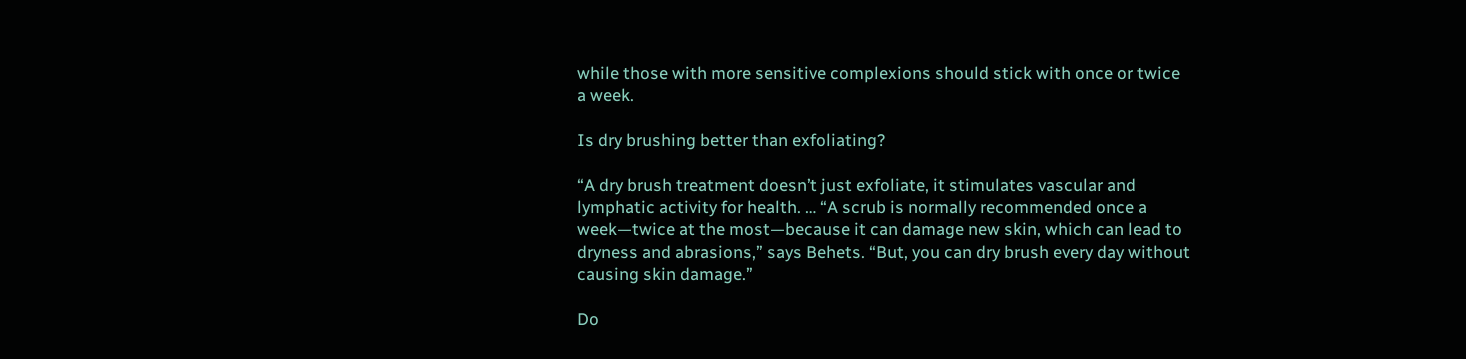while those with more sensitive complexions should stick with once or twice a week.

Is dry brushing better than exfoliating?

“A dry brush treatment doesn’t just exfoliate, it stimulates vascular and lymphatic activity for health. … “A scrub is normally recommended once a week—twice at the most—because it can damage new skin, which can lead to dryness and abrasions,” says Behets. “But, you can dry brush every day without causing skin damage.”

Do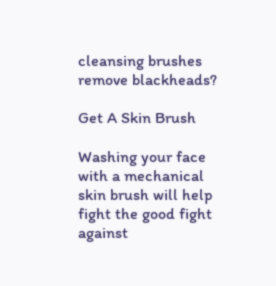cleansing brushes remove blackheads?

Get A Skin Brush

Washing your face with a mechanical skin brush will help fight the good fight against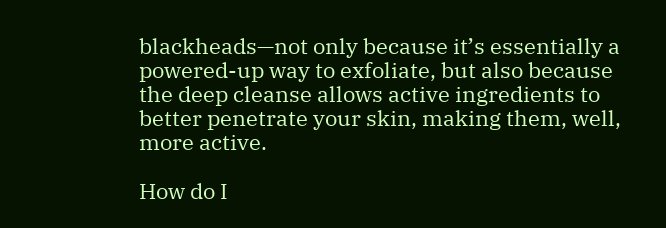blackheads—not only because it’s essentially a powered-up way to exfoliate, but also because the deep cleanse allows active ingredients to better penetrate your skin, making them, well, more active.

How do I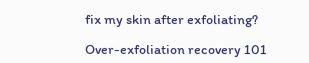fix my skin after exfoliating?

Over-exfoliation recovery 101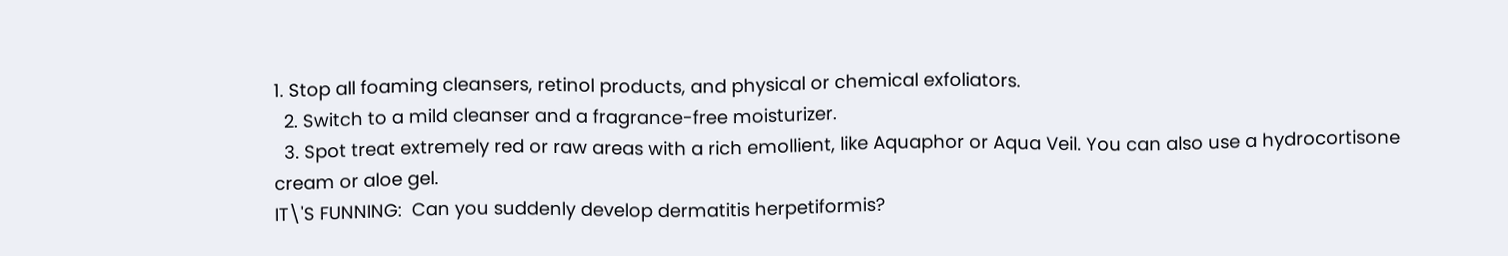1. Stop all foaming cleansers, retinol products, and physical or chemical exfoliators.
  2. Switch to a mild cleanser and a fragrance-free moisturizer.
  3. Spot treat extremely red or raw areas with a rich emollient, like Aquaphor or Aqua Veil. You can also use a hydrocortisone cream or aloe gel.
IT\'S FUNNING:  Can you suddenly develop dermatitis herpetiformis?